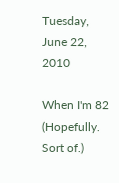Tuesday, June 22, 2010

When I'm 82 (Hopefully. Sort of.)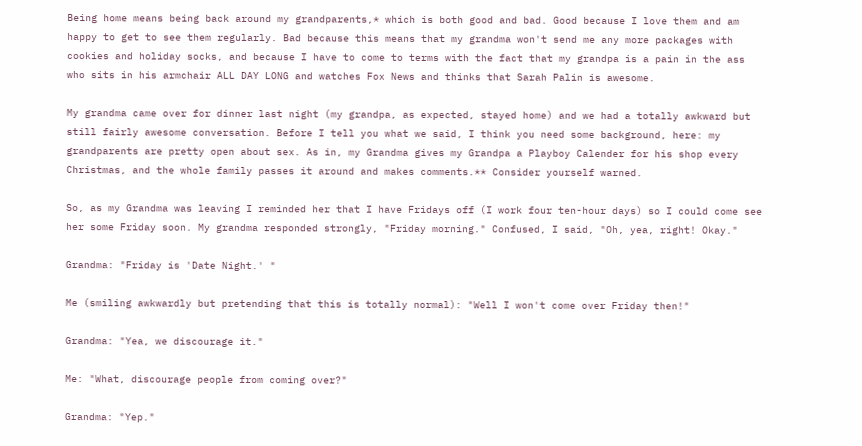Being home means being back around my grandparents,* which is both good and bad. Good because I love them and am happy to get to see them regularly. Bad because this means that my grandma won't send me any more packages with cookies and holiday socks, and because I have to come to terms with the fact that my grandpa is a pain in the ass who sits in his armchair ALL DAY LONG and watches Fox News and thinks that Sarah Palin is awesome.

My grandma came over for dinner last night (my grandpa, as expected, stayed home) and we had a totally awkward but still fairly awesome conversation. Before I tell you what we said, I think you need some background, here: my grandparents are pretty open about sex. As in, my Grandma gives my Grandpa a Playboy Calender for his shop every Christmas, and the whole family passes it around and makes comments.** Consider yourself warned.

So, as my Grandma was leaving I reminded her that I have Fridays off (I work four ten-hour days) so I could come see her some Friday soon. My grandma responded strongly, "Friday morning." Confused, I said, "Oh, yea, right! Okay."

Grandma: "Friday is 'Date Night.' "

Me (smiling awkwardly but pretending that this is totally normal): "Well I won't come over Friday then!"

Grandma: "Yea, we discourage it."

Me: "What, discourage people from coming over?"

Grandma: "Yep."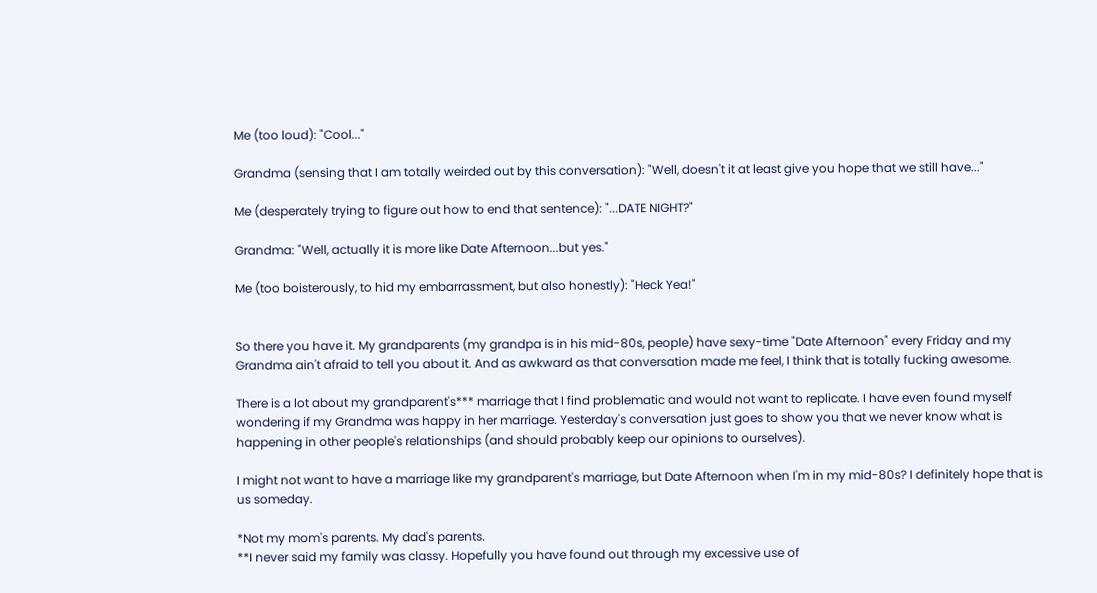Me (too loud): "Cool..."

Grandma (sensing that I am totally weirded out by this conversation): "Well, doesn't it at least give you hope that we still have..."

Me (desperately trying to figure out how to end that sentence): "...DATE NIGHT?"

Grandma: "Well, actually it is more like Date Afternoon...but yes."

Me (too boisterously, to hid my embarrassment, but also honestly): "Heck Yea!"


So there you have it. My grandparents (my grandpa is in his mid-80s, people) have sexy-time "Date Afternoon" every Friday and my Grandma ain't afraid to tell you about it. And as awkward as that conversation made me feel, I think that is totally fucking awesome.

There is a lot about my grandparent's*** marriage that I find problematic and would not want to replicate. I have even found myself wondering if my Grandma was happy in her marriage. Yesterday's conversation just goes to show you that we never know what is happening in other people's relationships (and should probably keep our opinions to ourselves).

I might not want to have a marriage like my grandparent's marriage, but Date Afternoon when I'm in my mid-80s? I definitely hope that is us someday.

*Not my mom's parents. My dad's parents.
**I never said my family was classy. Hopefully you have found out through my excessive use of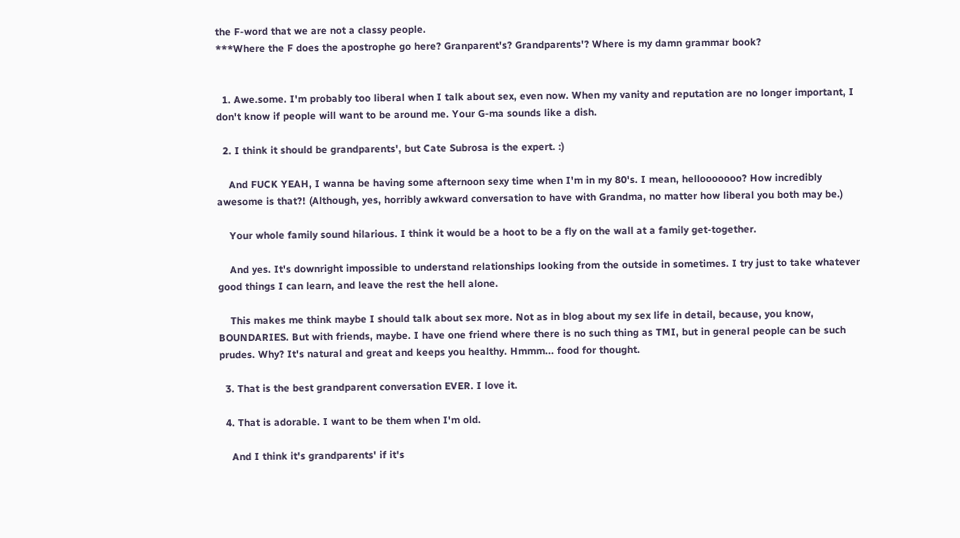the F-word that we are not a classy people.
***Where the F does the apostrophe go here? Granparent's? Grandparents'? Where is my damn grammar book?


  1. Awe.some. I'm probably too liberal when I talk about sex, even now. When my vanity and reputation are no longer important, I don't know if people will want to be around me. Your G-ma sounds like a dish.

  2. I think it should be grandparents', but Cate Subrosa is the expert. :)

    And FUCK YEAH, I wanna be having some afternoon sexy time when I'm in my 80's. I mean, hellooooooo? How incredibly awesome is that?! (Although, yes, horribly awkward conversation to have with Grandma, no matter how liberal you both may be.)

    Your whole family sound hilarious. I think it would be a hoot to be a fly on the wall at a family get-together.

    And yes. It's downright impossible to understand relationships looking from the outside in sometimes. I try just to take whatever good things I can learn, and leave the rest the hell alone.

    This makes me think maybe I should talk about sex more. Not as in blog about my sex life in detail, because, you know, BOUNDARIES. But with friends, maybe. I have one friend where there is no such thing as TMI, but in general people can be such prudes. Why? It's natural and great and keeps you healthy. Hmmm... food for thought.

  3. That is the best grandparent conversation EVER. I love it.

  4. That is adorable. I want to be them when I'm old.

    And I think it's grandparents' if it's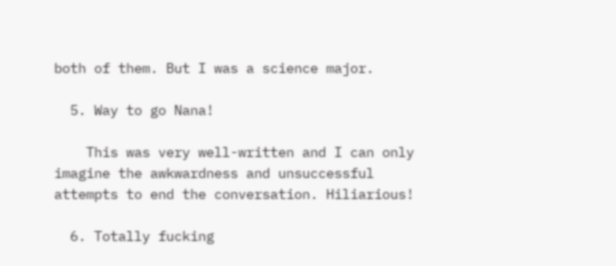both of them. But I was a science major.

  5. Way to go Nana!

    This was very well-written and I can only imagine the awkwardness and unsuccessful attempts to end the conversation. Hiliarious!

  6. Totally fucking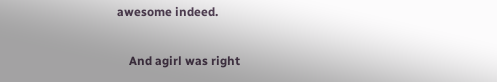awesome indeed.

    And agirl was right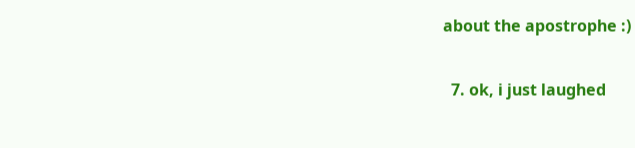about the apostrophe :)

  7. ok, i just laughed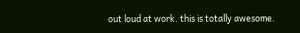out loud at work. this is totally awesome.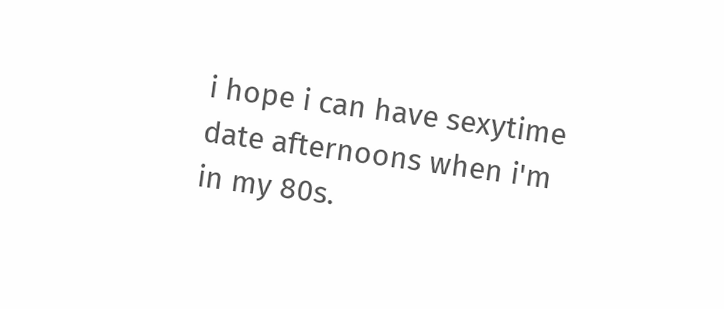i hope i can have sexytime date afternoons when i'm in my 80s.